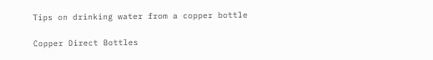Tips on drinking water from a copper bottle

Copper Direct Bottles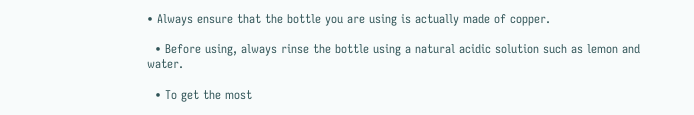• Always ensure that the bottle you are using is actually made of copper.

  • Before using, always rinse the bottle using a natural acidic solution such as lemon and water.

  • To get the most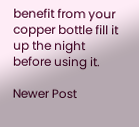benefit from your copper bottle fill it up the night before using it.

Newer Post